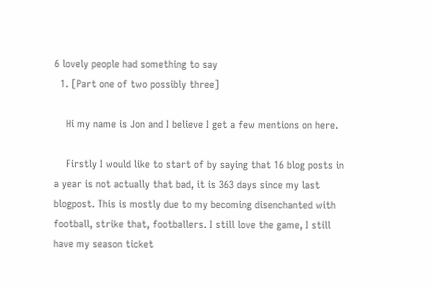6 lovely people had something to say
  1. [Part one of two possibly three]

    Hi my name is Jon and I believe I get a few mentions on here.

    Firstly I would like to start of by saying that 16 blog posts in a year is not actually that bad, it is 363 days since my last blogpost. This is mostly due to my becoming disenchanted with football, strike that, footballers. I still love the game, I still have my season ticket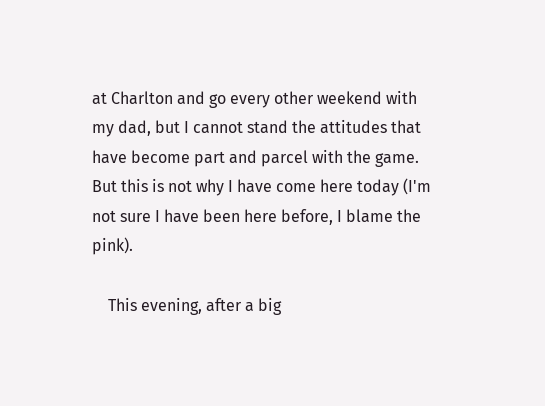at Charlton and go every other weekend with my dad, but I cannot stand the attitudes that have become part and parcel with the game. But this is not why I have come here today (I'm not sure I have been here before, I blame the pink).

    This evening, after a big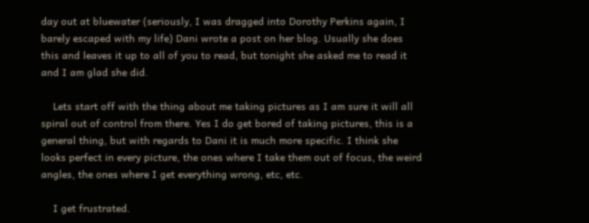day out at bluewater (seriously, I was dragged into Dorothy Perkins again, I barely escaped with my life) Dani wrote a post on her blog. Usually she does this and leaves it up to all of you to read, but tonight she asked me to read it and I am glad she did.

    Lets start off with the thing about me taking pictures as I am sure it will all spiral out of control from there. Yes I do get bored of taking pictures, this is a general thing, but with regards to Dani it is much more specific. I think she looks perfect in every picture, the ones where I take them out of focus, the weird angles, the ones where I get everything wrong, etc, etc.

    I get frustrated.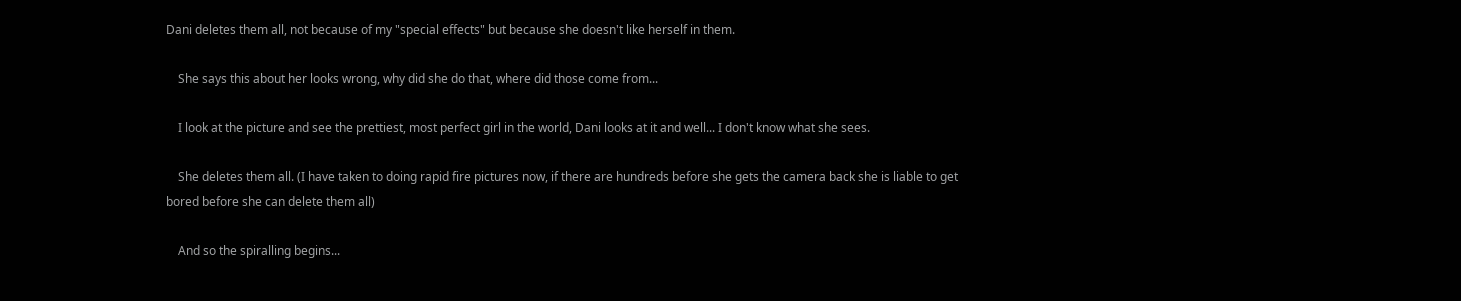Dani deletes them all, not because of my "special effects" but because she doesn't like herself in them.

    She says this about her looks wrong, why did she do that, where did those come from...

    I look at the picture and see the prettiest, most perfect girl in the world, Dani looks at it and well... I don't know what she sees.

    She deletes them all. (I have taken to doing rapid fire pictures now, if there are hundreds before she gets the camera back she is liable to get bored before she can delete them all)

    And so the spiralling begins...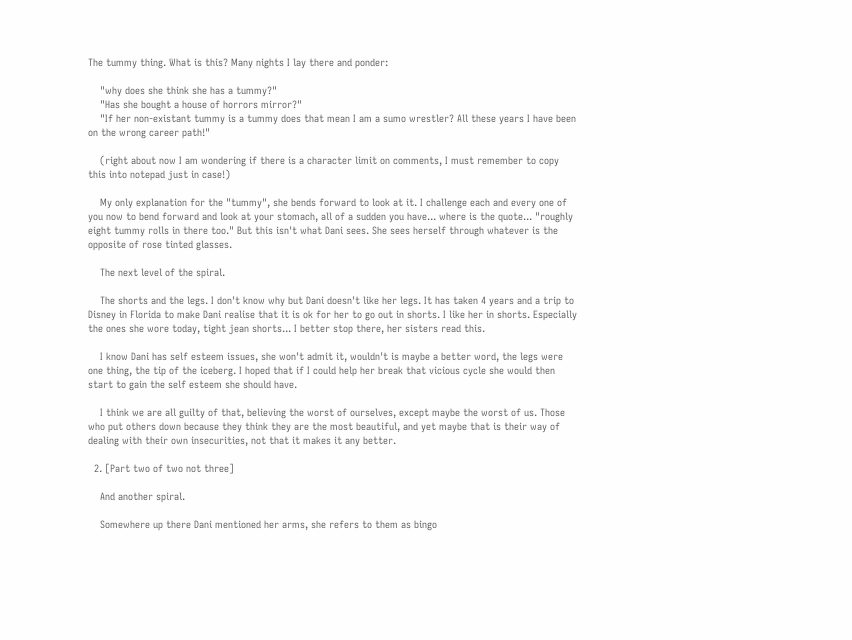The tummy thing. What is this? Many nights I lay there and ponder:

    "why does she think she has a tummy?"
    "Has she bought a house of horrors mirror?"
    "If her non-existant tummy is a tummy does that mean I am a sumo wrestler? All these years I have been on the wrong career path!"

    (right about now I am wondering if there is a character limit on comments, I must remember to copy this into notepad just in case!)

    My only explanation for the "tummy", she bends forward to look at it. I challenge each and every one of you now to bend forward and look at your stomach, all of a sudden you have... where is the quote... "roughly eight tummy rolls in there too." But this isn't what Dani sees. She sees herself through whatever is the opposite of rose tinted glasses.

    The next level of the spiral.

    The shorts and the legs. I don't know why but Dani doesn't like her legs. It has taken 4 years and a trip to Disney in Florida to make Dani realise that it is ok for her to go out in shorts. I like her in shorts. Especially the ones she wore today, tight jean shorts... I better stop there, her sisters read this.

    I know Dani has self esteem issues, she won't admit it, wouldn't is maybe a better word, the legs were one thing, the tip of the iceberg. I hoped that if I could help her break that vicious cycle she would then start to gain the self esteem she should have.

    I think we are all guilty of that, believing the worst of ourselves, except maybe the worst of us. Those who put others down because they think they are the most beautiful, and yet maybe that is their way of dealing with their own insecurities, not that it makes it any better.

  2. [Part two of two not three]

    And another spiral.

    Somewhere up there Dani mentioned her arms, she refers to them as bingo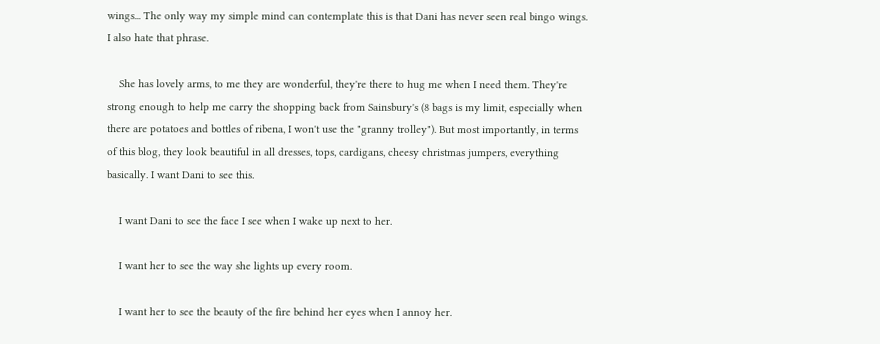wings... The only way my simple mind can contemplate this is that Dani has never seen real bingo wings. I also hate that phrase.

    She has lovely arms, to me they are wonderful, they're there to hug me when I need them. They're strong enough to help me carry the shopping back from Sainsbury's (8 bags is my limit, especially when there are potatoes and bottles of ribena, I won't use the "granny trolley"). But most importantly, in terms of this blog, they look beautiful in all dresses, tops, cardigans, cheesy christmas jumpers, everything basically. I want Dani to see this.

    I want Dani to see the face I see when I wake up next to her.

    I want her to see the way she lights up every room.

    I want her to see the beauty of the fire behind her eyes when I annoy her.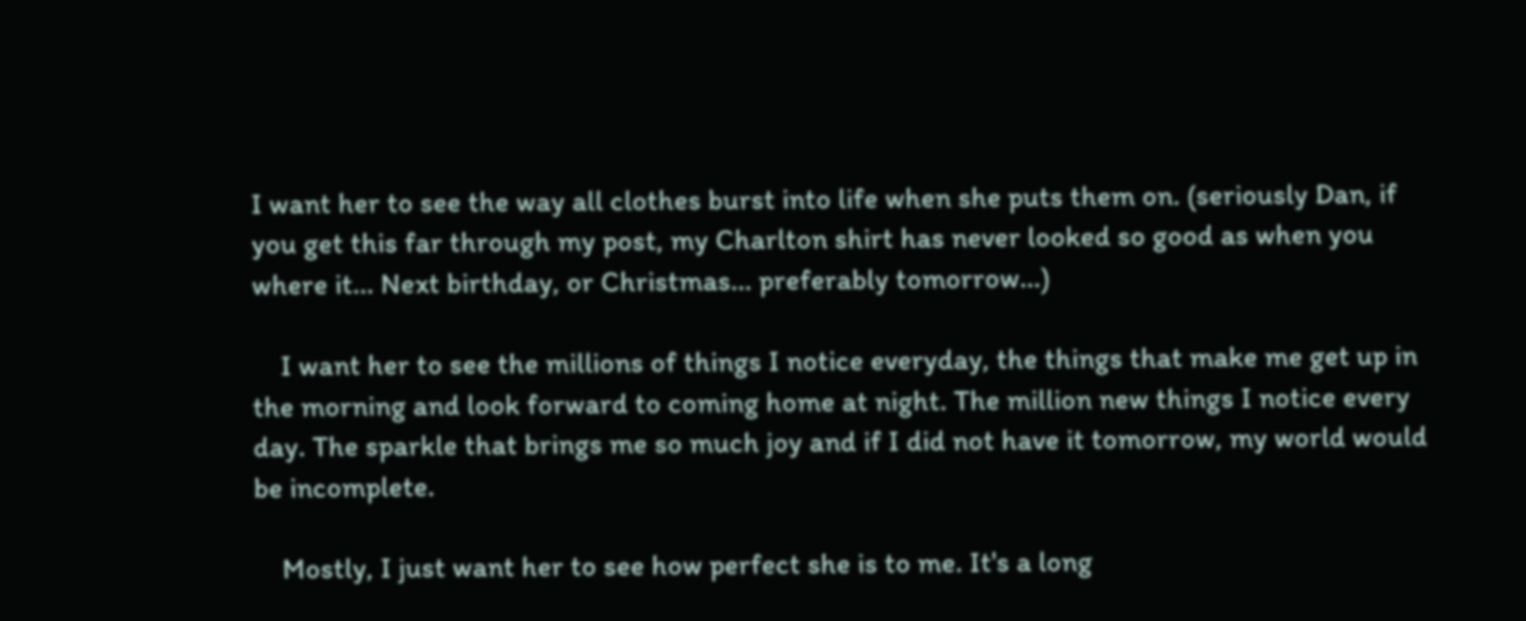I want her to see the way all clothes burst into life when she puts them on. (seriously Dan, if you get this far through my post, my Charlton shirt has never looked so good as when you where it... Next birthday, or Christmas... preferably tomorrow...)

    I want her to see the millions of things I notice everyday, the things that make me get up in the morning and look forward to coming home at night. The million new things I notice every day. The sparkle that brings me so much joy and if I did not have it tomorrow, my world would be incomplete.

    Mostly, I just want her to see how perfect she is to me. It's a long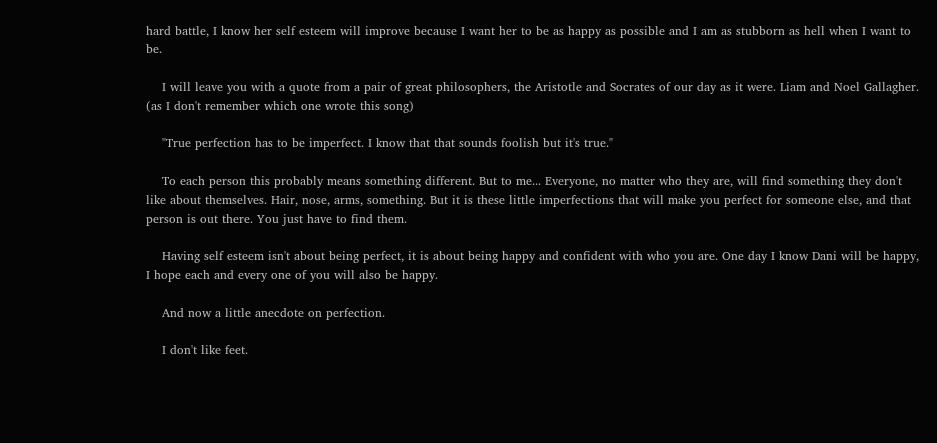hard battle, I know her self esteem will improve because I want her to be as happy as possible and I am as stubborn as hell when I want to be.

    I will leave you with a quote from a pair of great philosophers, the Aristotle and Socrates of our day as it were. Liam and Noel Gallagher. (as I don't remember which one wrote this song)

    "True perfection has to be imperfect. I know that that sounds foolish but it's true."

    To each person this probably means something different. But to me... Everyone, no matter who they are, will find something they don't like about themselves. Hair, nose, arms, something. But it is these little imperfections that will make you perfect for someone else, and that person is out there. You just have to find them.

    Having self esteem isn't about being perfect, it is about being happy and confident with who you are. One day I know Dani will be happy, I hope each and every one of you will also be happy.

    And now a little anecdote on perfection.

    I don't like feet.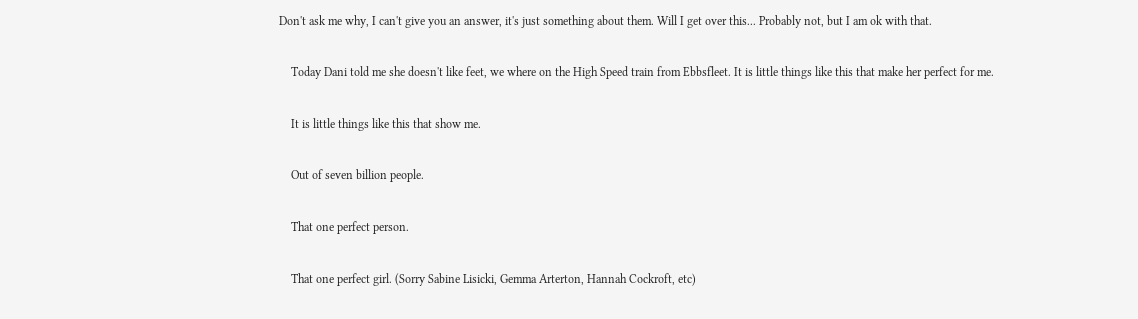Don't ask me why, I can't give you an answer, it's just something about them. Will I get over this... Probably not, but I am ok with that.

    Today Dani told me she doesn't like feet, we where on the High Speed train from Ebbsfleet. It is little things like this that make her perfect for me.

    It is little things like this that show me.

    Out of seven billion people.

    That one perfect person.

    That one perfect girl. (Sorry Sabine Lisicki, Gemma Arterton, Hannah Cockroft, etc)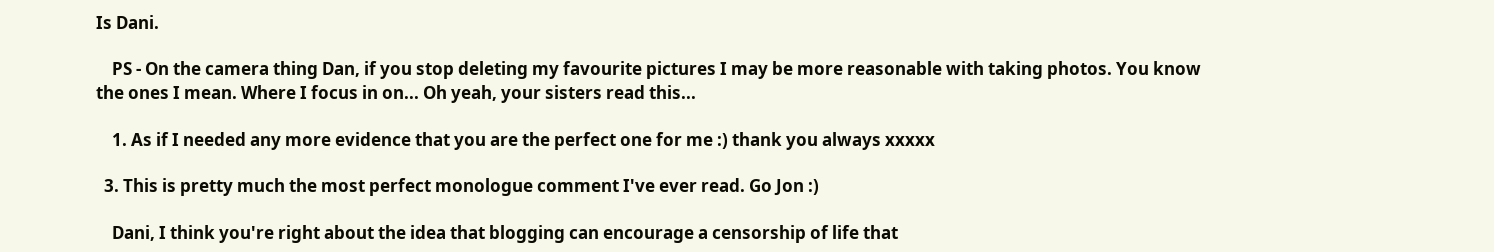Is Dani.

    PS - On the camera thing Dan, if you stop deleting my favourite pictures I may be more reasonable with taking photos. You know the ones I mean. Where I focus in on... Oh yeah, your sisters read this...

    1. As if I needed any more evidence that you are the perfect one for me :) thank you always xxxxx

  3. This is pretty much the most perfect monologue comment I've ever read. Go Jon :)

    Dani, I think you're right about the idea that blogging can encourage a censorship of life that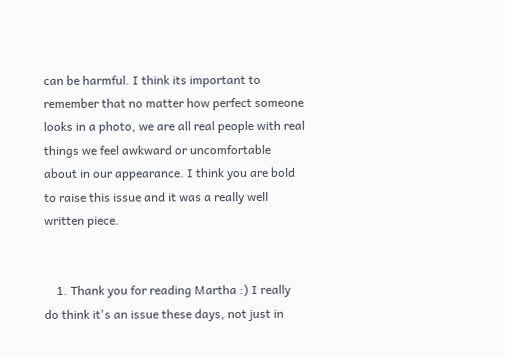can be harmful. I think its important to remember that no matter how perfect someone looks in a photo, we are all real people with real things we feel awkward or uncomfortable about in our appearance. I think you are bold to raise this issue and it was a really well written piece.


    1. Thank you for reading Martha :) I really do think it's an issue these days, not just in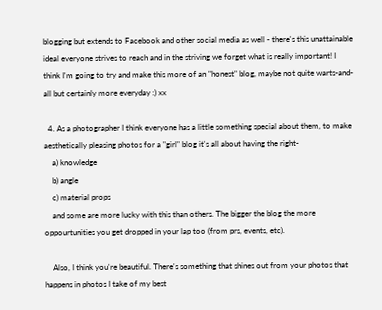blogging but extends to Facebook and other social media as well - there's this unattainable ideal everyone strives to reach and in the striving we forget what is really important! I think I'm going to try and make this more of an "honest" blog, maybe not quite warts-and-all but certainly more everyday :) xx

  4. As a photographer I think everyone has a little something special about them, to make aesthetically pleasing photos for a "girl" blog it's all about having the right-
    a) knowledge
    b) angle
    c) material props
    and some are more lucky with this than others. The bigger the blog the more oppourtunities you get dropped in your lap too (from prs, events, etc).

    Also, I think you're beautiful. There's something that shines out from your photos that happens in photos I take of my best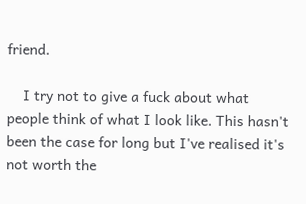friend.

    I try not to give a fuck about what people think of what I look like. This hasn't been the case for long but I've realised it's not worth the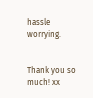hassle worrying.


Thank you so much! xx